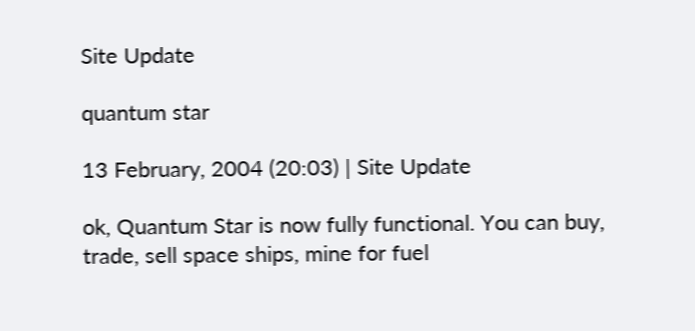Site Update

quantum star

13 February, 2004 (20:03) | Site Update

ok, Quantum Star is now fully functional. You can buy, trade, sell space ships, mine for fuel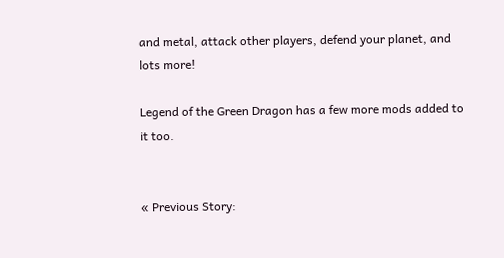and metal, attack other players, defend your planet, and lots more!

Legend of the Green Dragon has a few more mods added to it too.


« Previous Story: